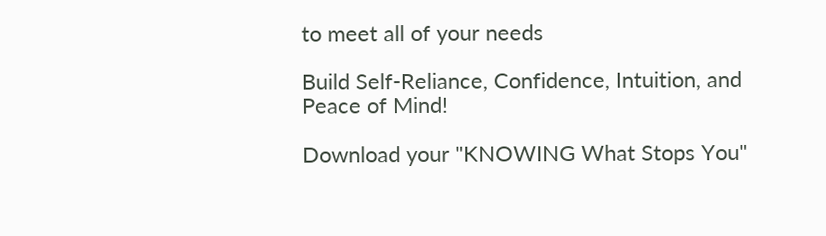to meet all of your needs

Build Self-Reliance, Confidence, Intuition, and Peace of Mind!

Download your "KNOWING What Stops You"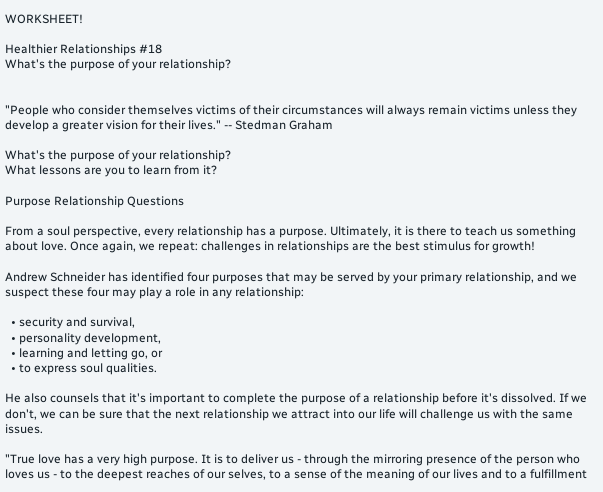WORKSHEET!

Healthier Relationships #18
What's the purpose of your relationship?


"People who consider themselves victims of their circumstances will always remain victims unless they develop a greater vision for their lives." -- Stedman Graham

What's the purpose of your relationship?
What lessons are you to learn from it?

Purpose Relationship Questions

From a soul perspective, every relationship has a purpose. Ultimately, it is there to teach us something about love. Once again, we repeat: challenges in relationships are the best stimulus for growth!

Andrew Schneider has identified four purposes that may be served by your primary relationship, and we suspect these four may play a role in any relationship:

  • security and survival,
  • personality development,
  • learning and letting go, or
  • to express soul qualities.

He also counsels that it's important to complete the purpose of a relationship before it's dissolved. If we don't, we can be sure that the next relationship we attract into our life will challenge us with the same issues.

"True love has a very high purpose. It is to deliver us - through the mirroring presence of the person who loves us - to the deepest reaches of our selves, to a sense of the meaning of our lives and to a fulfillment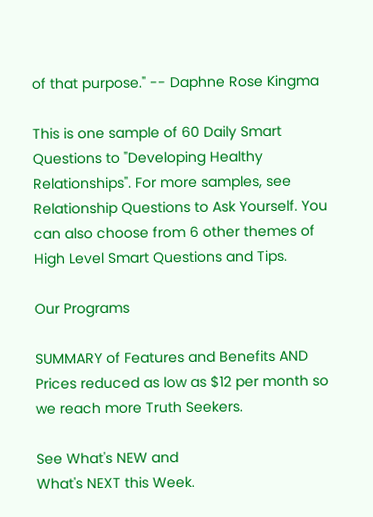of that purpose." -- Daphne Rose Kingma

This is one sample of 60 Daily Smart Questions to "Developing Healthy Relationships". For more samples, see Relationship Questions to Ask Yourself. You can also choose from 6 other themes of High Level Smart Questions and Tips.

Our Programs

SUMMARY of Features and Benefits AND
Prices reduced as low as $12 per month so we reach more Truth Seekers.

See What's NEW and
What's NEXT this Week.